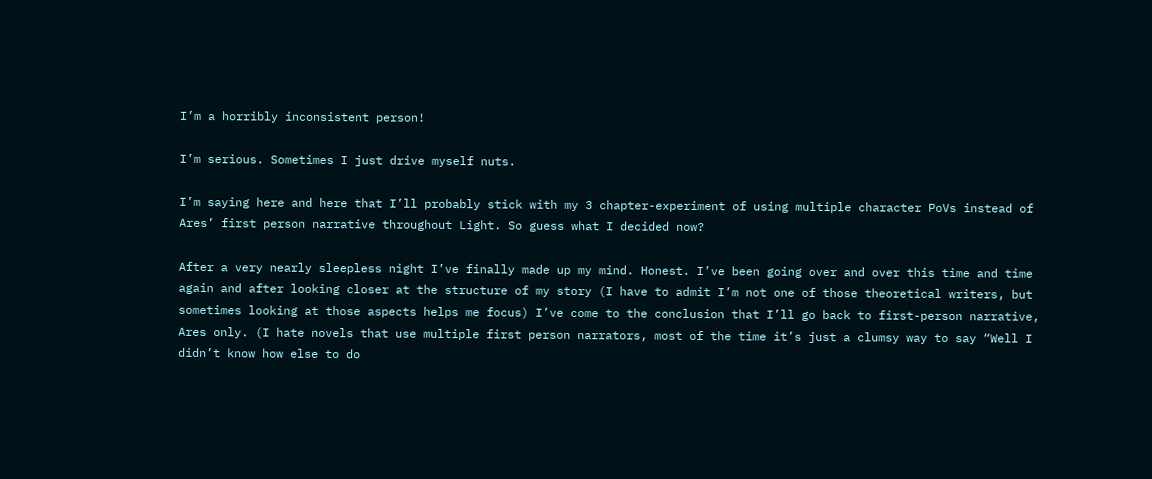I’m a horribly inconsistent person!

I’m serious. Sometimes I just drive myself nuts.

I’m saying here and here that I’ll probably stick with my 3 chapter-experiment of using multiple character PoVs instead of Ares’ first person narrative throughout Light. So guess what I decided now?

After a very nearly sleepless night I’ve finally made up my mind. Honest. I’ve been going over and over this time and time again and after looking closer at the structure of my story (I have to admit I’m not one of those theoretical writers, but sometimes looking at those aspects helps me focus) I’ve come to the conclusion that I’ll go back to first-person narrative, Ares only. (I hate novels that use multiple first person narrators, most of the time it’s just a clumsy way to say “Well I didn’t know how else to do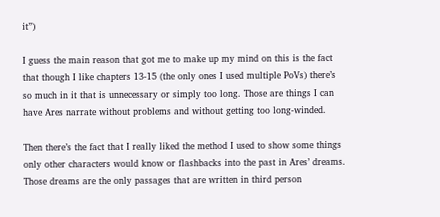it”)

I guess the main reason that got me to make up my mind on this is the fact that though I like chapters 13-15 (the only ones I used multiple PoVs) there’s so much in it that is unnecessary or simply too long. Those are things I can have Ares narrate without problems and without getting too long-winded.

Then there’s the fact that I really liked the method I used to show some things only other characters would know or flashbacks into the past in Ares’ dreams. Those dreams are the only passages that are written in third person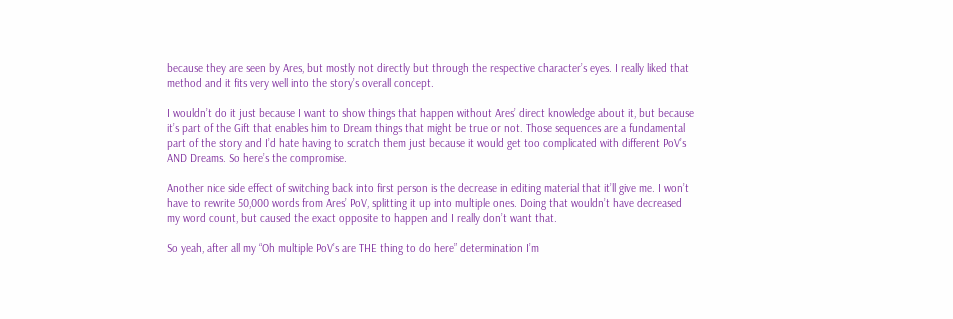because they are seen by Ares, but mostly not directly but through the respective character’s eyes. I really liked that method and it fits very well into the story’s overall concept.

I wouldn’t do it just because I want to show things that happen without Ares’ direct knowledge about it, but because it’s part of the Gift that enables him to Dream things that might be true or not. Those sequences are a fundamental part of the story and I’d hate having to scratch them just because it would get too complicated with different PoV’s AND Dreams. So here’s the compromise.

Another nice side effect of switching back into first person is the decrease in editing material that it’ll give me. I won’t have to rewrite 50,000 words from Ares’ PoV, splitting it up into multiple ones. Doing that wouldn’t have decreased my word count, but caused the exact opposite to happen and I really don’t want that.

So yeah, after all my “Oh multiple PoV’s are THE thing to do here” determination I’m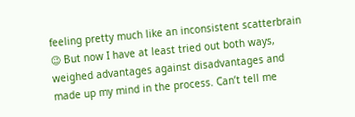feeling pretty much like an inconsistent scatterbrain 😉 But now I have at least tried out both ways, weighed advantages against disadvantages and made up my mind in the process. Can’t tell me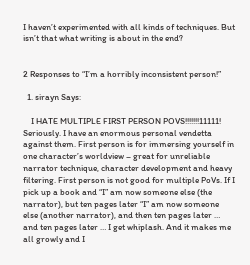I haven’t experimented with all kinds of techniques. But isn’t that what writing is about in the end?


2 Responses to “I’m a horribly inconsistent person!”

  1. sirayn Says:

    I HATE MULTIPLE FIRST PERSON POVS!!!!!!!11111! Seriously. I have an enormous personal vendetta against them. First person is for immersing yourself in one character’s worldview – great for unreliable narrator technique, character development and heavy filtering. First person is not good for multiple PoVs. If I pick up a book and “I” am now someone else (the narrator), but ten pages later “I” am now someone else (another narrator), and then ten pages later … and ten pages later … I get whiplash. And it makes me all growly and I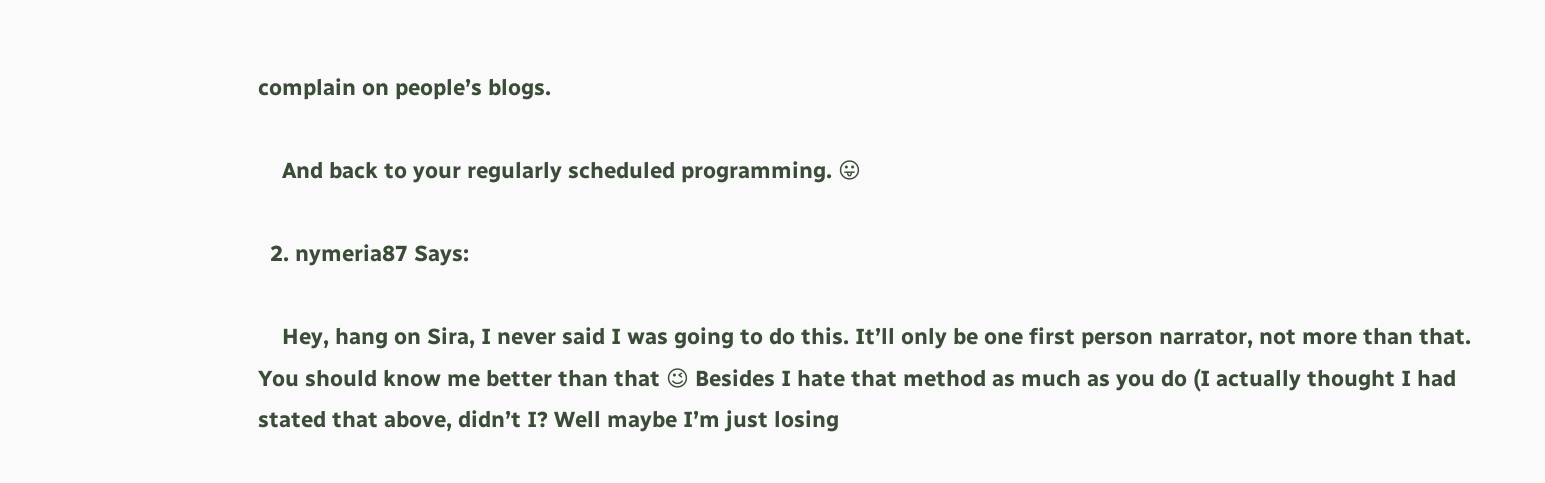complain on people’s blogs.

    And back to your regularly scheduled programming. 😛

  2. nymeria87 Says:

    Hey, hang on Sira, I never said I was going to do this. It’ll only be one first person narrator, not more than that. You should know me better than that 😉 Besides I hate that method as much as you do (I actually thought I had stated that above, didn’t I? Well maybe I’m just losing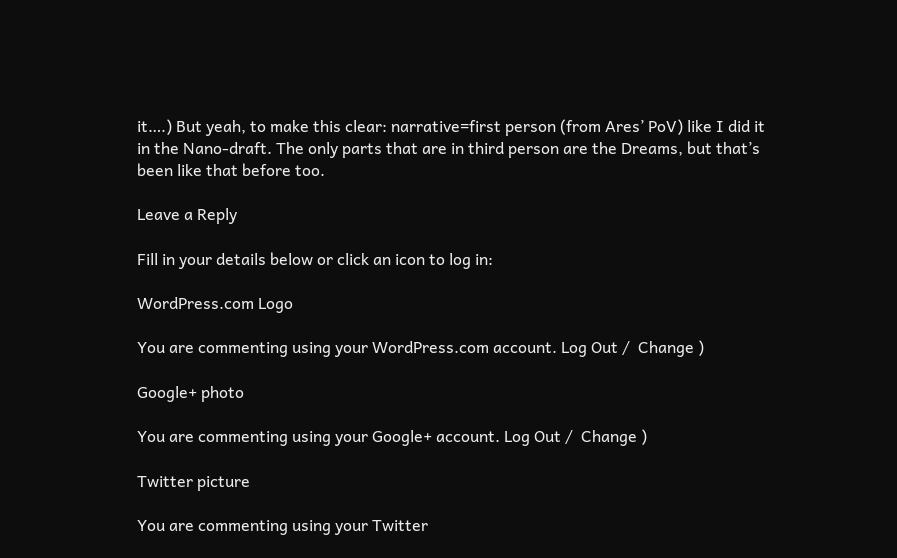it….) But yeah, to make this clear: narrative=first person (from Ares’ PoV) like I did it in the Nano-draft. The only parts that are in third person are the Dreams, but that’s been like that before too.

Leave a Reply

Fill in your details below or click an icon to log in:

WordPress.com Logo

You are commenting using your WordPress.com account. Log Out /  Change )

Google+ photo

You are commenting using your Google+ account. Log Out /  Change )

Twitter picture

You are commenting using your Twitter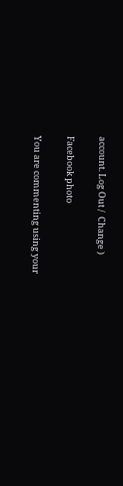account. Log Out /  Change )

Facebook photo

You are commenting using your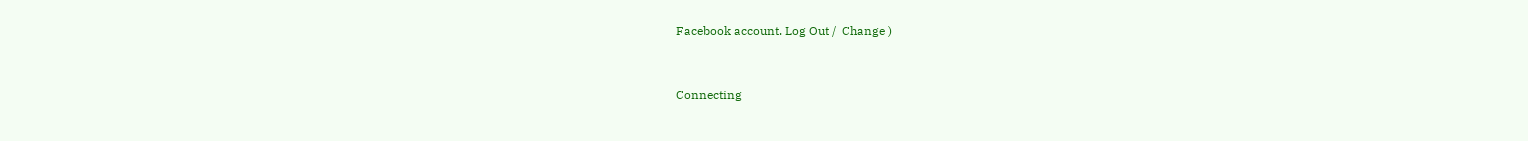Facebook account. Log Out /  Change )


Connecting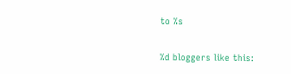to %s

%d bloggers like this: